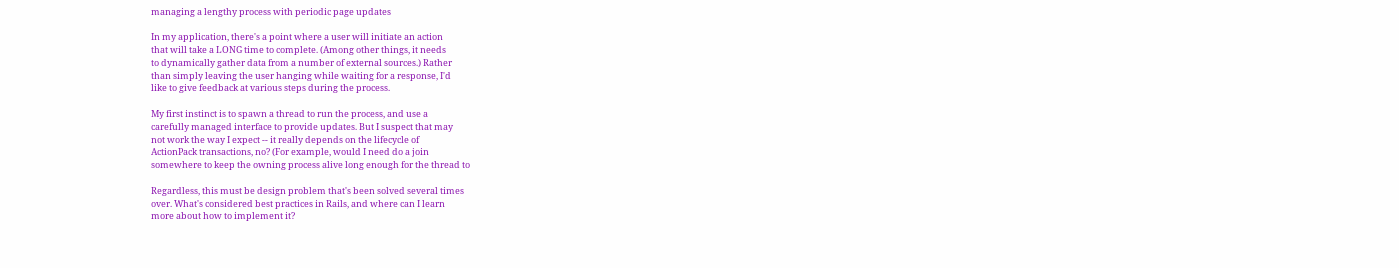managing a lengthy process with periodic page updates

In my application, there's a point where a user will initiate an action
that will take a LONG time to complete. (Among other things, it needs
to dynamically gather data from a number of external sources.) Rather
than simply leaving the user hanging while waiting for a response, I'd
like to give feedback at various steps during the process.

My first instinct is to spawn a thread to run the process, and use a
carefully managed interface to provide updates. But I suspect that may
not work the way I expect -- it really depends on the lifecycle of
ActionPack transactions, no? (For example, would I need do a join
somewhere to keep the owning process alive long enough for the thread to

Regardless, this must be design problem that's been solved several times
over. What's considered best practices in Rails, and where can I learn
more about how to implement it?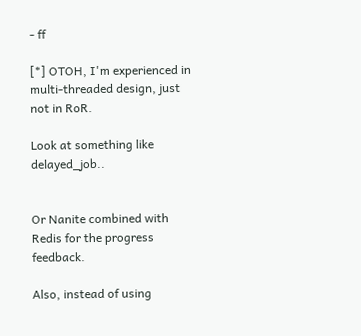- ff

[*] OTOH, I'm experienced in multi-threaded design, just not in RoR.

Look at something like delayed_job..


Or Nanite combined with Redis for the progress feedback.

Also, instead of using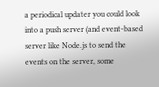a periodical updater you could look into a push server (and event-based server like Node.js to send the events on the server, some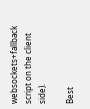websockets+fallback script on the client side).

Best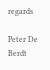regards

Peter De Berdt